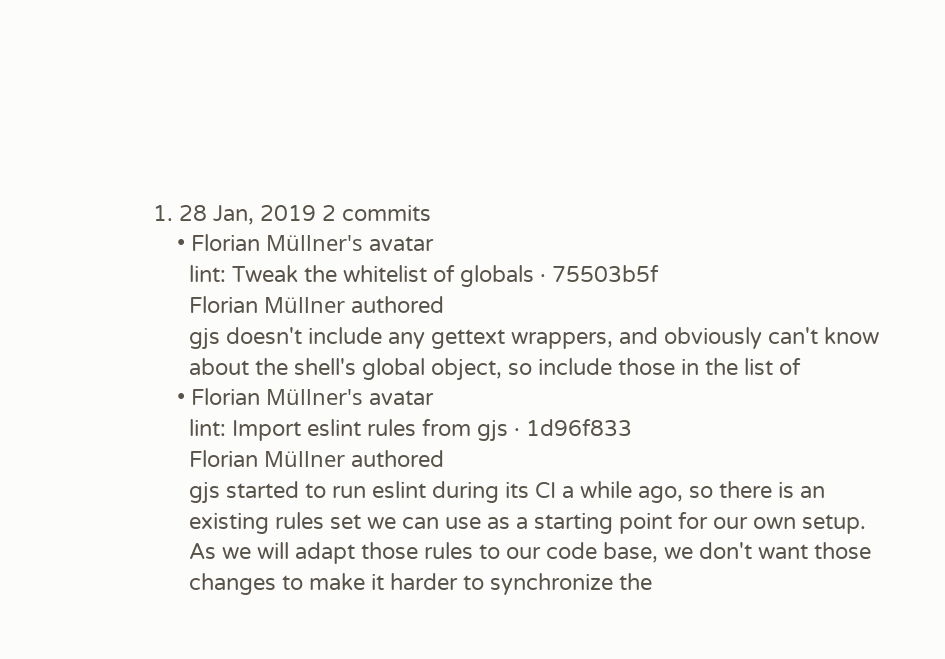1. 28 Jan, 2019 2 commits
    • Florian Müllner's avatar
      lint: Tweak the whitelist of globals · 75503b5f
      Florian Müllner authored
      gjs doesn't include any gettext wrappers, and obviously can't know
      about the shell's global object, so include those in the list of
    • Florian Müllner's avatar
      lint: Import eslint rules from gjs · 1d96f833
      Florian Müllner authored
      gjs started to run eslint during its CI a while ago, so there is an
      existing rules set we can use as a starting point for our own setup.
      As we will adapt those rules to our code base, we don't want those
      changes to make it harder to synchronize the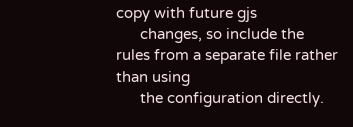copy with future gjs
      changes, so include the rules from a separate file rather than using
      the configuration directly.